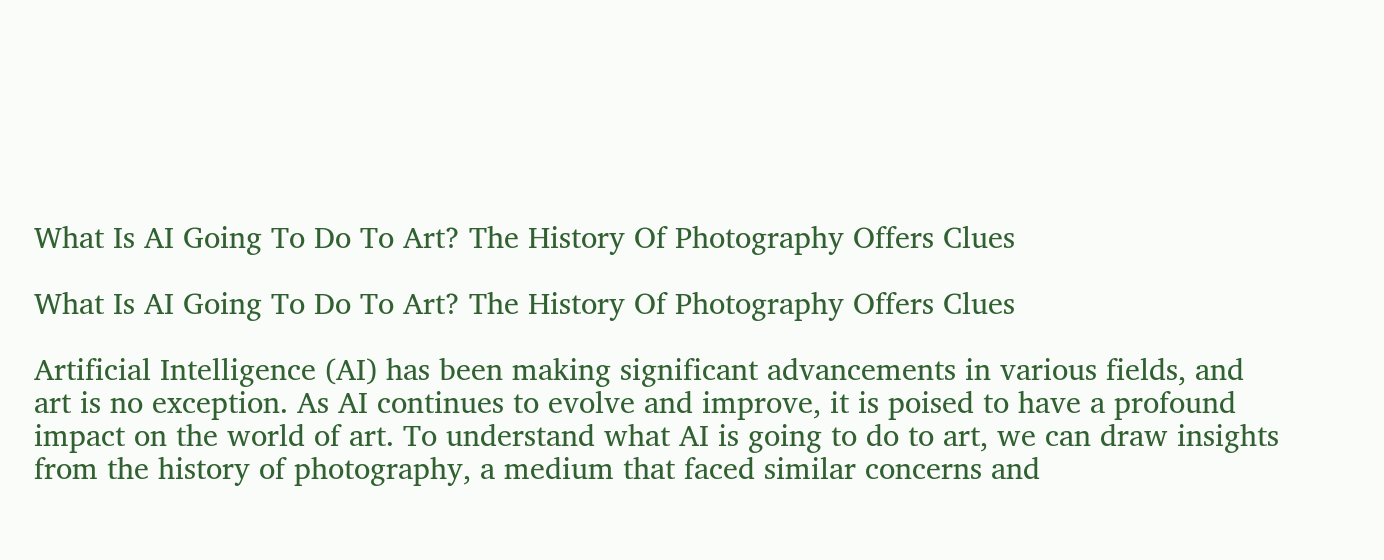What Is AI Going To Do To Art? The History Of Photography Offers Clues

What Is AI Going To Do To Art? The History Of Photography Offers Clues

Artificial Intelligence (AI) has been making significant advancements in various fields, and art is no exception. As AI continues to evolve and improve, it is poised to have a profound impact on the world of art. To understand what AI is going to do to art, we can draw insights from the history of photography, a medium that faced similar concerns and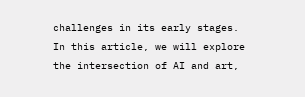challenges in its early stages. In this article, we will explore the intersection of AI and art,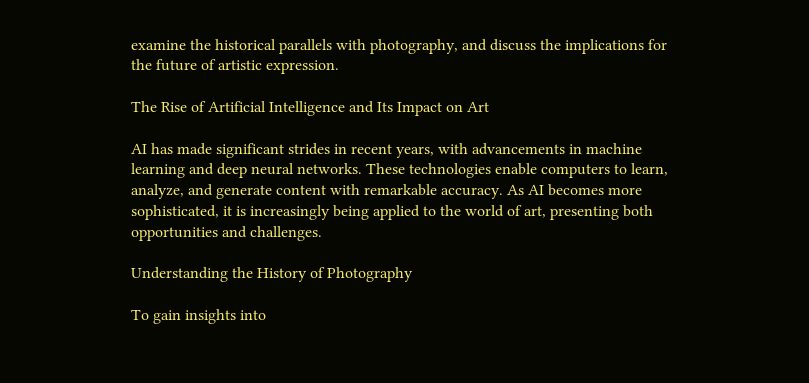examine the historical parallels with photography, and discuss the implications for the future of artistic expression.

The Rise of Artificial Intelligence and Its Impact on Art

AI has made significant strides in recent years, with advancements in machine learning and deep neural networks. These technologies enable computers to learn, analyze, and generate content with remarkable accuracy. As AI becomes more sophisticated, it is increasingly being applied to the world of art, presenting both opportunities and challenges.

Understanding the History of Photography

To gain insights into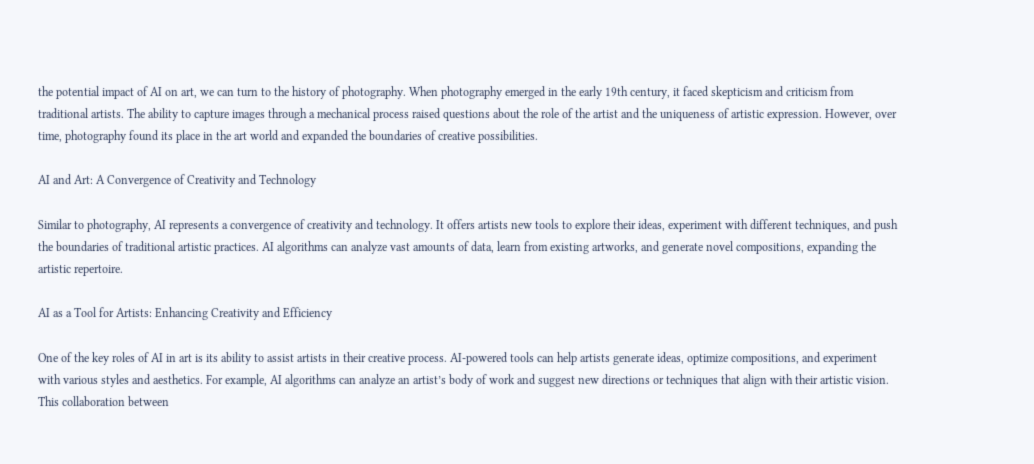the potential impact of AI on art, we can turn to the history of photography. When photography emerged in the early 19th century, it faced skepticism and criticism from traditional artists. The ability to capture images through a mechanical process raised questions about the role of the artist and the uniqueness of artistic expression. However, over time, photography found its place in the art world and expanded the boundaries of creative possibilities.

AI and Art: A Convergence of Creativity and Technology

Similar to photography, AI represents a convergence of creativity and technology. It offers artists new tools to explore their ideas, experiment with different techniques, and push the boundaries of traditional artistic practices. AI algorithms can analyze vast amounts of data, learn from existing artworks, and generate novel compositions, expanding the artistic repertoire.

AI as a Tool for Artists: Enhancing Creativity and Efficiency

One of the key roles of AI in art is its ability to assist artists in their creative process. AI-powered tools can help artists generate ideas, optimize compositions, and experiment with various styles and aesthetics. For example, AI algorithms can analyze an artist’s body of work and suggest new directions or techniques that align with their artistic vision. This collaboration between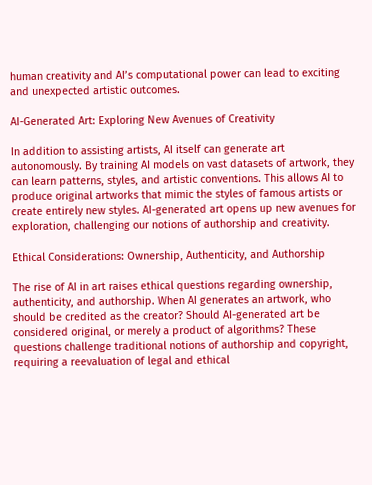human creativity and AI’s computational power can lead to exciting and unexpected artistic outcomes.

AI-Generated Art: Exploring New Avenues of Creativity

In addition to assisting artists, AI itself can generate art autonomously. By training AI models on vast datasets of artwork, they can learn patterns, styles, and artistic conventions. This allows AI to produce original artworks that mimic the styles of famous artists or create entirely new styles. AI-generated art opens up new avenues for exploration, challenging our notions of authorship and creativity.

Ethical Considerations: Ownership, Authenticity, and Authorship

The rise of AI in art raises ethical questions regarding ownership, authenticity, and authorship. When AI generates an artwork, who should be credited as the creator? Should AI-generated art be considered original, or merely a product of algorithms? These questions challenge traditional notions of authorship and copyright, requiring a reevaluation of legal and ethical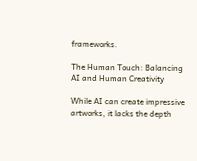frameworks.

The Human Touch: Balancing AI and Human Creativity

While AI can create impressive artworks, it lacks the depth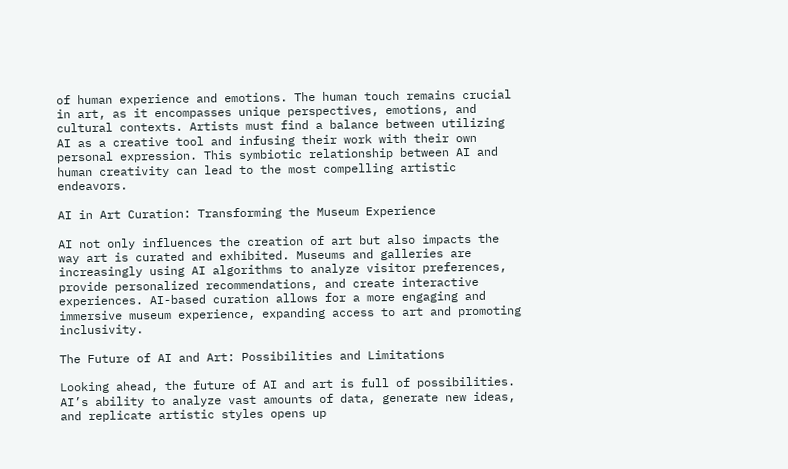of human experience and emotions. The human touch remains crucial in art, as it encompasses unique perspectives, emotions, and cultural contexts. Artists must find a balance between utilizing AI as a creative tool and infusing their work with their own personal expression. This symbiotic relationship between AI and human creativity can lead to the most compelling artistic endeavors.

AI in Art Curation: Transforming the Museum Experience

AI not only influences the creation of art but also impacts the way art is curated and exhibited. Museums and galleries are increasingly using AI algorithms to analyze visitor preferences, provide personalized recommendations, and create interactive experiences. AI-based curation allows for a more engaging and immersive museum experience, expanding access to art and promoting inclusivity.

The Future of AI and Art: Possibilities and Limitations

Looking ahead, the future of AI and art is full of possibilities. AI’s ability to analyze vast amounts of data, generate new ideas, and replicate artistic styles opens up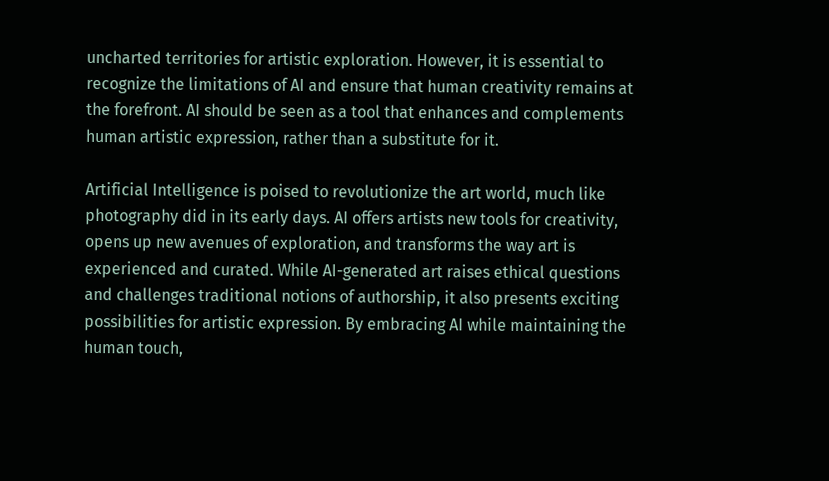uncharted territories for artistic exploration. However, it is essential to recognize the limitations of AI and ensure that human creativity remains at the forefront. AI should be seen as a tool that enhances and complements human artistic expression, rather than a substitute for it.

Artificial Intelligence is poised to revolutionize the art world, much like photography did in its early days. AI offers artists new tools for creativity, opens up new avenues of exploration, and transforms the way art is experienced and curated. While AI-generated art raises ethical questions and challenges traditional notions of authorship, it also presents exciting possibilities for artistic expression. By embracing AI while maintaining the human touch,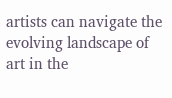artists can navigate the evolving landscape of art in the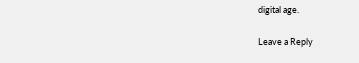digital age.

Leave a Reply